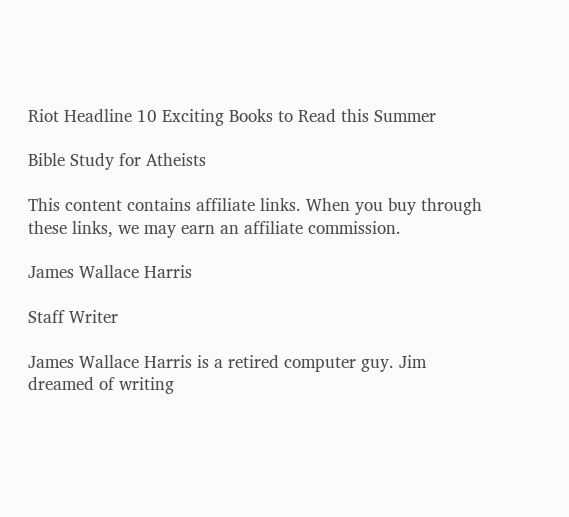Riot Headline 10 Exciting Books to Read this Summer

Bible Study for Atheists

This content contains affiliate links. When you buy through these links, we may earn an affiliate commission.

James Wallace Harris

Staff Writer

James Wallace Harris is a retired computer guy. Jim dreamed of writing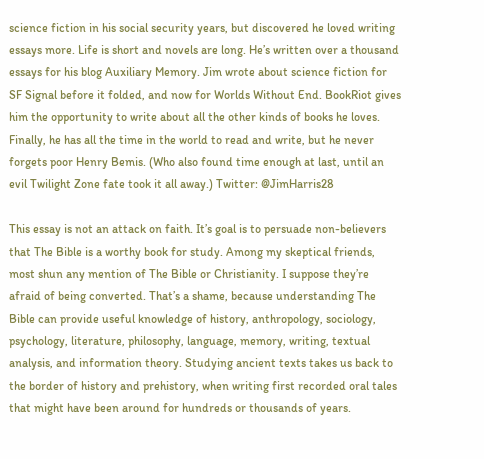science fiction in his social security years, but discovered he loved writing essays more. Life is short and novels are long. He’s written over a thousand essays for his blog Auxiliary Memory. Jim wrote about science fiction for SF Signal before it folded, and now for Worlds Without End. BookRiot gives him the opportunity to write about all the other kinds of books he loves. Finally, he has all the time in the world to read and write, but he never forgets poor Henry Bemis. (Who also found time enough at last, until an evil Twilight Zone fate took it all away.) Twitter: @JimHarris28

This essay is not an attack on faith. It’s goal is to persuade non-believers that The Bible is a worthy book for study. Among my skeptical friends, most shun any mention of The Bible or Christianity. I suppose they’re afraid of being converted. That’s a shame, because understanding The Bible can provide useful knowledge of history, anthropology, sociology, psychology, literature, philosophy, language, memory, writing, textual analysis, and information theory. Studying ancient texts takes us back to the border of history and prehistory, when writing first recorded oral tales that might have been around for hundreds or thousands of years.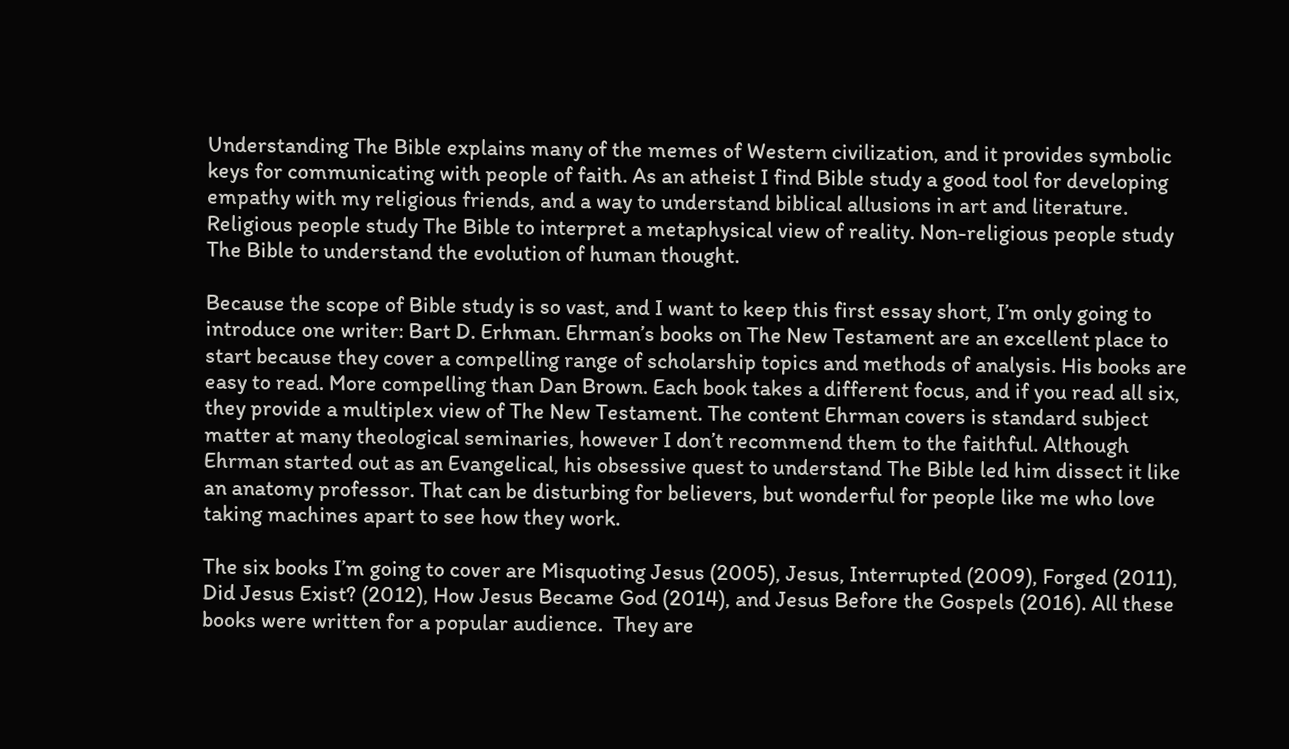Understanding The Bible explains many of the memes of Western civilization, and it provides symbolic keys for communicating with people of faith. As an atheist I find Bible study a good tool for developing empathy with my religious friends, and a way to understand biblical allusions in art and literature. Religious people study The Bible to interpret a metaphysical view of reality. Non-religious people study The Bible to understand the evolution of human thought.

Because the scope of Bible study is so vast, and I want to keep this first essay short, I’m only going to introduce one writer: Bart D. Erhman. Ehrman’s books on The New Testament are an excellent place to start because they cover a compelling range of scholarship topics and methods of analysis. His books are easy to read. More compelling than Dan Brown. Each book takes a different focus, and if you read all six, they provide a multiplex view of The New Testament. The content Ehrman covers is standard subject matter at many theological seminaries, however I don’t recommend them to the faithful. Although Ehrman started out as an Evangelical, his obsessive quest to understand The Bible led him dissect it like an anatomy professor. That can be disturbing for believers, but wonderful for people like me who love taking machines apart to see how they work.

The six books I’m going to cover are Misquoting Jesus (2005), Jesus, Interrupted (2009), Forged (2011), Did Jesus Exist? (2012), How Jesus Became God (2014), and Jesus Before the Gospels (2016). All these books were written for a popular audience.  They are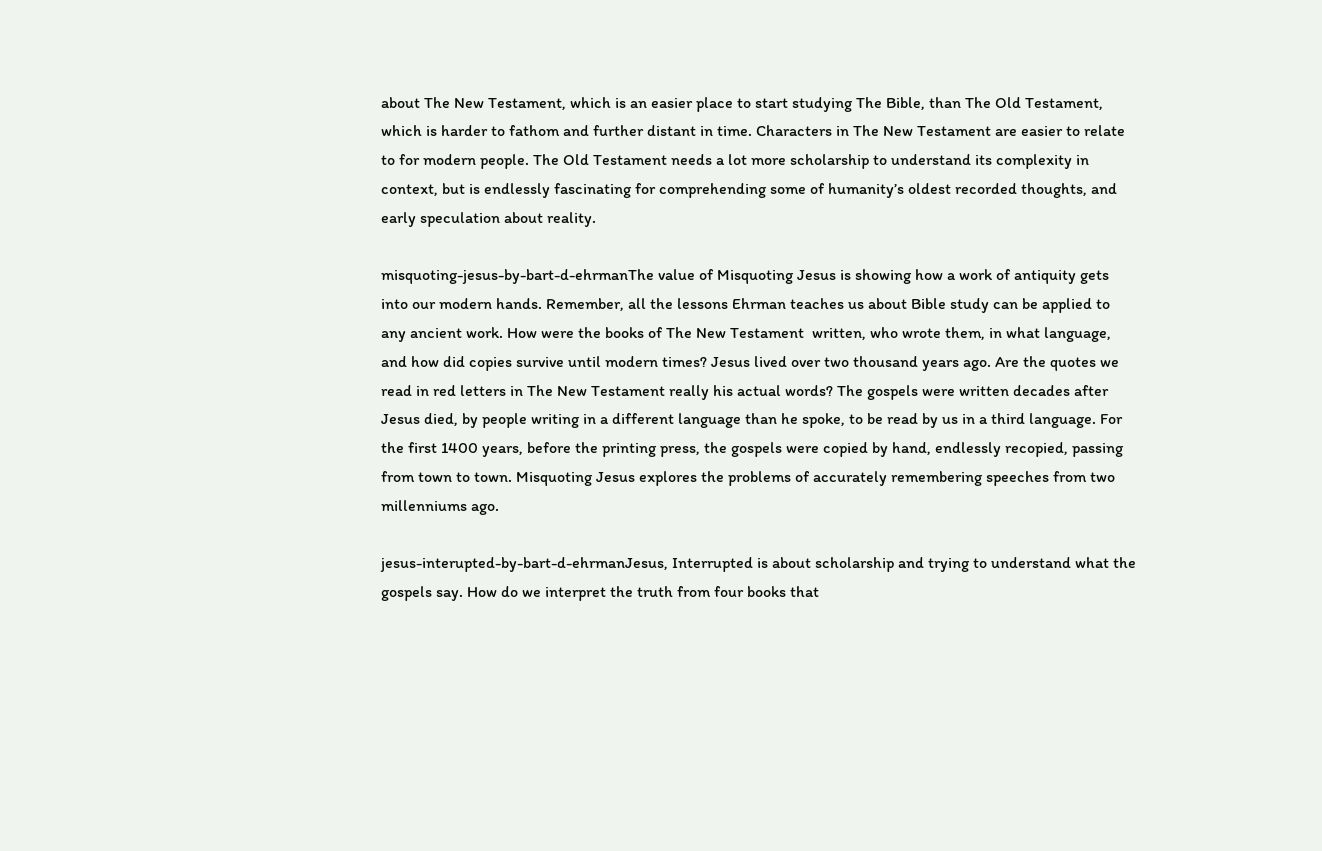about The New Testament, which is an easier place to start studying The Bible, than The Old Testament, which is harder to fathom and further distant in time. Characters in The New Testament are easier to relate to for modern people. The Old Testament needs a lot more scholarship to understand its complexity in context, but is endlessly fascinating for comprehending some of humanity’s oldest recorded thoughts, and early speculation about reality.

misquoting-jesus-by-bart-d-ehrmanThe value of Misquoting Jesus is showing how a work of antiquity gets into our modern hands. Remember, all the lessons Ehrman teaches us about Bible study can be applied to any ancient work. How were the books of The New Testament  written, who wrote them, in what language, and how did copies survive until modern times? Jesus lived over two thousand years ago. Are the quotes we read in red letters in The New Testament really his actual words? The gospels were written decades after Jesus died, by people writing in a different language than he spoke, to be read by us in a third language. For the first 1400 years, before the printing press, the gospels were copied by hand, endlessly recopied, passing from town to town. Misquoting Jesus explores the problems of accurately remembering speeches from two millenniums ago.

jesus-interupted-by-bart-d-ehrmanJesus, Interrupted is about scholarship and trying to understand what the gospels say. How do we interpret the truth from four books that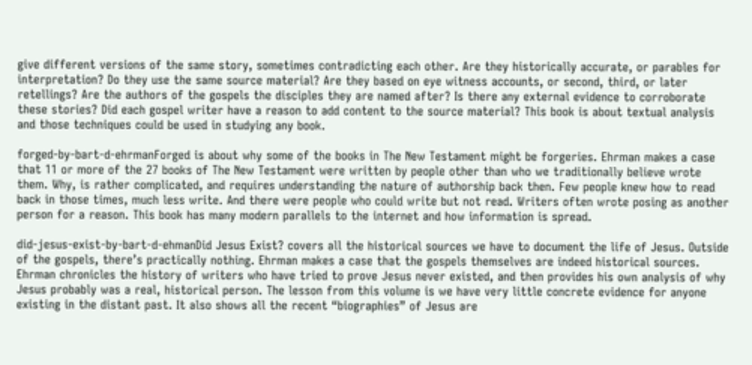give different versions of the same story, sometimes contradicting each other. Are they historically accurate, or parables for interpretation? Do they use the same source material? Are they based on eye witness accounts, or second, third, or later retellings? Are the authors of the gospels the disciples they are named after? Is there any external evidence to corroborate these stories? Did each gospel writer have a reason to add content to the source material? This book is about textual analysis and those techniques could be used in studying any book.

forged-by-bart-d-ehrmanForged is about why some of the books in The New Testament might be forgeries. Ehrman makes a case that 11 or more of the 27 books of The New Testament were written by people other than who we traditionally believe wrote them. Why, is rather complicated, and requires understanding the nature of authorship back then. Few people knew how to read back in those times, much less write. And there were people who could write but not read. Writers often wrote posing as another person for a reason. This book has many modern parallels to the internet and how information is spread.

did-jesus-exist-by-bart-d-ehmanDid Jesus Exist? covers all the historical sources we have to document the life of Jesus. Outside of the gospels, there’s practically nothing. Ehrman makes a case that the gospels themselves are indeed historical sources. Ehrman chronicles the history of writers who have tried to prove Jesus never existed, and then provides his own analysis of why Jesus probably was a real, historical person. The lesson from this volume is we have very little concrete evidence for anyone existing in the distant past. It also shows all the recent “biographies” of Jesus are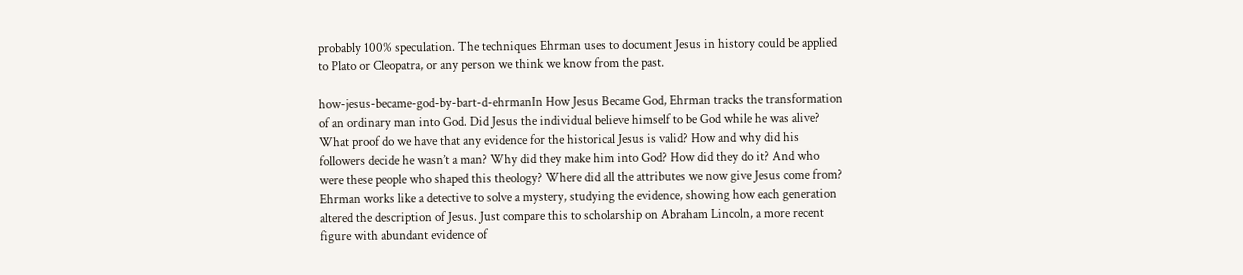probably 100% speculation. The techniques Ehrman uses to document Jesus in history could be applied to Plato or Cleopatra, or any person we think we know from the past.

how-jesus-became-god-by-bart-d-ehrmanIn How Jesus Became God, Ehrman tracks the transformation of an ordinary man into God. Did Jesus the individual believe himself to be God while he was alive? What proof do we have that any evidence for the historical Jesus is valid? How and why did his followers decide he wasn’t a man? Why did they make him into God? How did they do it? And who were these people who shaped this theology? Where did all the attributes we now give Jesus come from? Ehrman works like a detective to solve a mystery, studying the evidence, showing how each generation altered the description of Jesus. Just compare this to scholarship on Abraham Lincoln, a more recent figure with abundant evidence of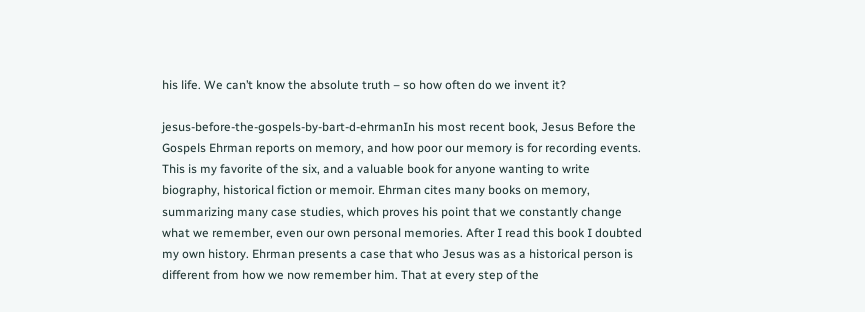his life. We can’t know the absolute truth – so how often do we invent it?

jesus-before-the-gospels-by-bart-d-ehrmanIn his most recent book, Jesus Before the Gospels Ehrman reports on memory, and how poor our memory is for recording events. This is my favorite of the six, and a valuable book for anyone wanting to write biography, historical fiction or memoir. Ehrman cites many books on memory, summarizing many case studies, which proves his point that we constantly change what we remember, even our own personal memories. After I read this book I doubted my own history. Ehrman presents a case that who Jesus was as a historical person is different from how we now remember him. That at every step of the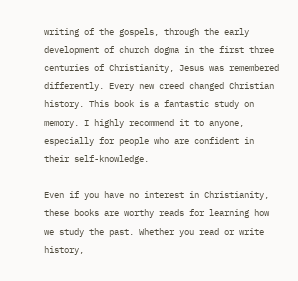writing of the gospels, through the early development of church dogma in the first three centuries of Christianity, Jesus was remembered differently. Every new creed changed Christian history. This book is a fantastic study on memory. I highly recommend it to anyone, especially for people who are confident in their self-knowledge.

Even if you have no interest in Christianity, these books are worthy reads for learning how we study the past. Whether you read or write history,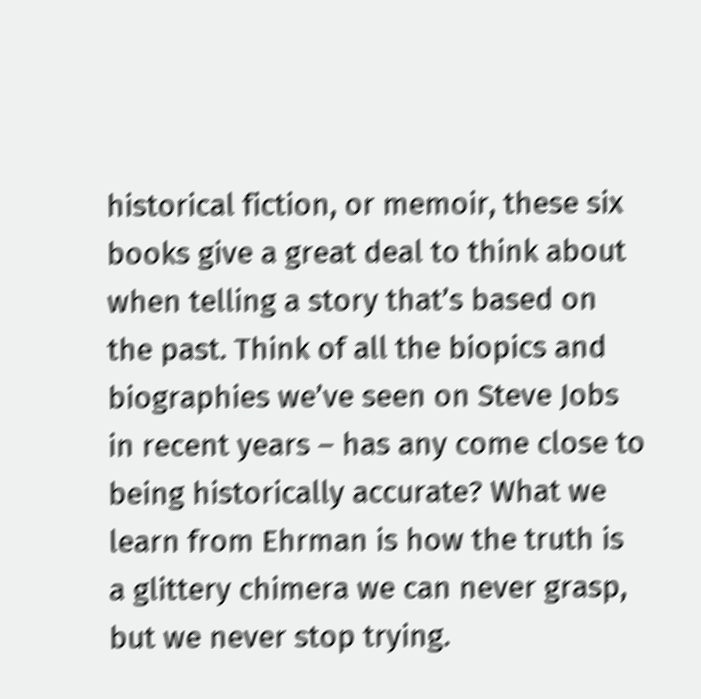historical fiction, or memoir, these six books give a great deal to think about when telling a story that’s based on the past. Think of all the biopics and biographies we’ve seen on Steve Jobs in recent years – has any come close to being historically accurate? What we learn from Ehrman is how the truth is a glittery chimera we can never grasp, but we never stop trying.